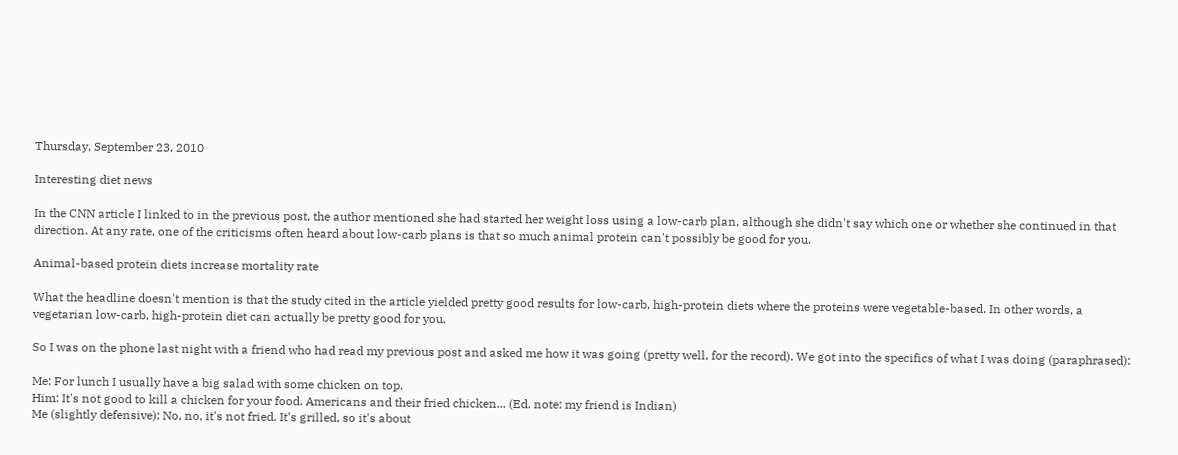Thursday, September 23, 2010

Interesting diet news

In the CNN article I linked to in the previous post, the author mentioned she had started her weight loss using a low-carb plan, although she didn't say which one or whether she continued in that direction. At any rate, one of the criticisms often heard about low-carb plans is that so much animal protein can't possibly be good for you.

Animal-based protein diets increase mortality rate

What the headline doesn't mention is that the study cited in the article yielded pretty good results for low-carb, high-protein diets where the proteins were vegetable-based. In other words, a vegetarian low-carb, high-protein diet can actually be pretty good for you.

So I was on the phone last night with a friend who had read my previous post and asked me how it was going (pretty well, for the record). We got into the specifics of what I was doing (paraphrased):

Me: For lunch I usually have a big salad with some chicken on top.
Him: It's not good to kill a chicken for your food. Americans and their fried chicken... (Ed. note: my friend is Indian)
Me (slightly defensive): No, no, it's not fried. It's grilled, so it's about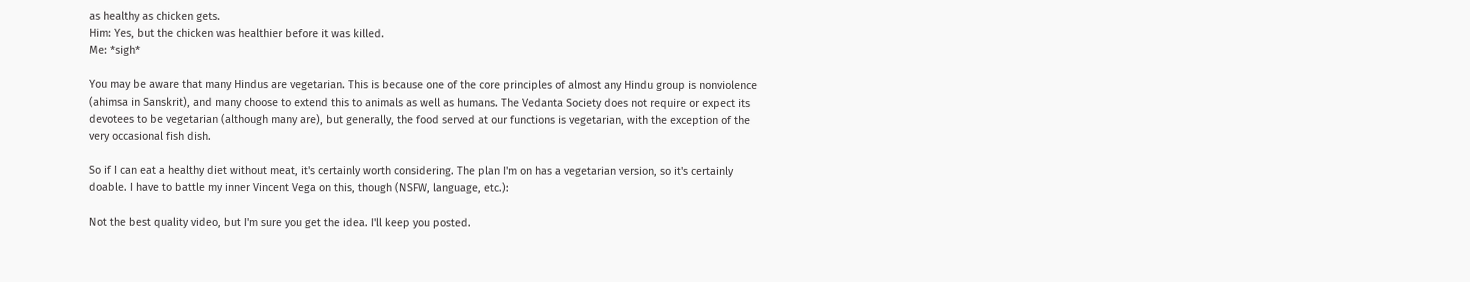as healthy as chicken gets.
Him: Yes, but the chicken was healthier before it was killed.
Me: *sigh*

You may be aware that many Hindus are vegetarian. This is because one of the core principles of almost any Hindu group is nonviolence (ahimsa in Sanskrit), and many choose to extend this to animals as well as humans. The Vedanta Society does not require or expect its devotees to be vegetarian (although many are), but generally, the food served at our functions is vegetarian, with the exception of the very occasional fish dish.

So if I can eat a healthy diet without meat, it's certainly worth considering. The plan I'm on has a vegetarian version, so it's certainly doable. I have to battle my inner Vincent Vega on this, though (NSFW, language, etc.):

Not the best quality video, but I'm sure you get the idea. I'll keep you posted.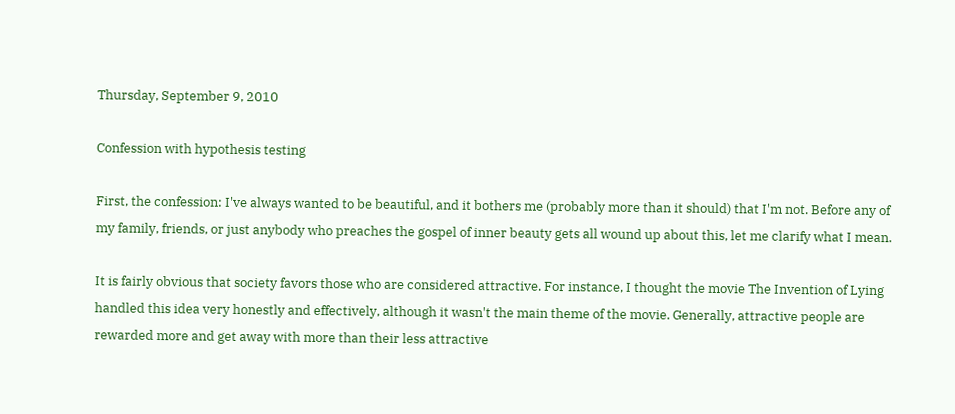Thursday, September 9, 2010

Confession with hypothesis testing

First, the confession: I've always wanted to be beautiful, and it bothers me (probably more than it should) that I'm not. Before any of my family, friends, or just anybody who preaches the gospel of inner beauty gets all wound up about this, let me clarify what I mean.

It is fairly obvious that society favors those who are considered attractive. For instance, I thought the movie The Invention of Lying handled this idea very honestly and effectively, although it wasn't the main theme of the movie. Generally, attractive people are rewarded more and get away with more than their less attractive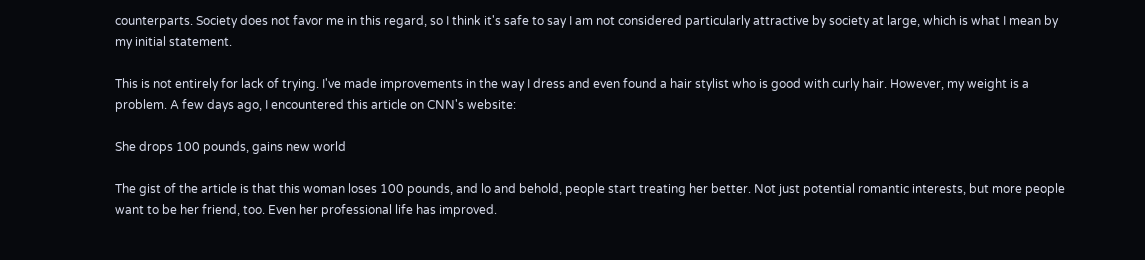counterparts. Society does not favor me in this regard, so I think it's safe to say I am not considered particularly attractive by society at large, which is what I mean by my initial statement.

This is not entirely for lack of trying. I've made improvements in the way I dress and even found a hair stylist who is good with curly hair. However, my weight is a problem. A few days ago, I encountered this article on CNN's website:

She drops 100 pounds, gains new world

The gist of the article is that this woman loses 100 pounds, and lo and behold, people start treating her better. Not just potential romantic interests, but more people want to be her friend, too. Even her professional life has improved.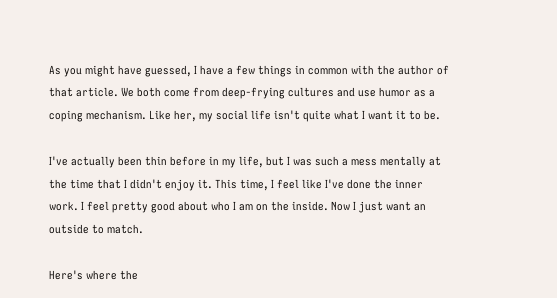As you might have guessed, I have a few things in common with the author of that article. We both come from deep-frying cultures and use humor as a coping mechanism. Like her, my social life isn't quite what I want it to be.

I've actually been thin before in my life, but I was such a mess mentally at the time that I didn't enjoy it. This time, I feel like I've done the inner work. I feel pretty good about who I am on the inside. Now I just want an outside to match.

Here's where the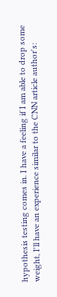hypothesis testing comes in. I have a feeling if I am able to drop some weight, I'll have an experience similar to the CNN article author's: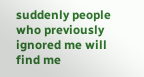suddenly people who previously ignored me will find me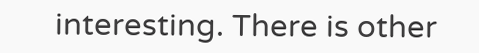interesting. There is other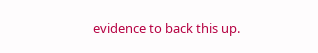evidence to back this up.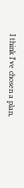I think I've chosen a plan,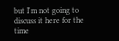but I'm not going to discuss it here for the time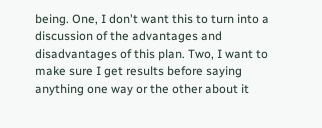being. One, I don't want this to turn into a discussion of the advantages and disadvantages of this plan. Two, I want to make sure I get results before saying anything one way or the other about it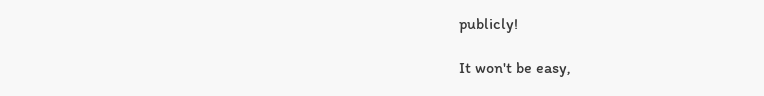publicly!

It won't be easy,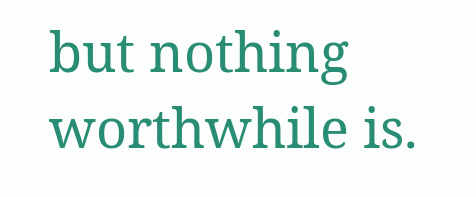but nothing worthwhile is.